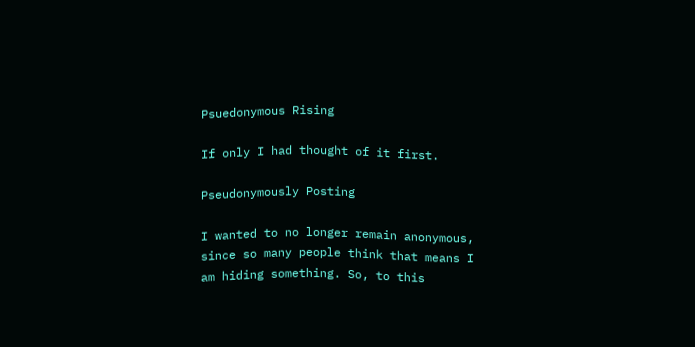Psuedonymous Rising

If only I had thought of it first.

Pseudonymously Posting

I wanted to no longer remain anonymous, since so many people think that means I am hiding something. So, to this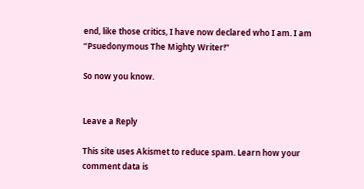end, like those critics, I have now declared who I am. I am “Psuedonymous The Mighty Writer!”

So now you know.


Leave a Reply

This site uses Akismet to reduce spam. Learn how your comment data is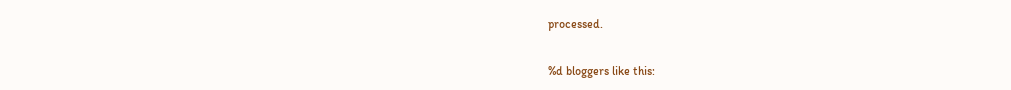processed.

%d bloggers like this: